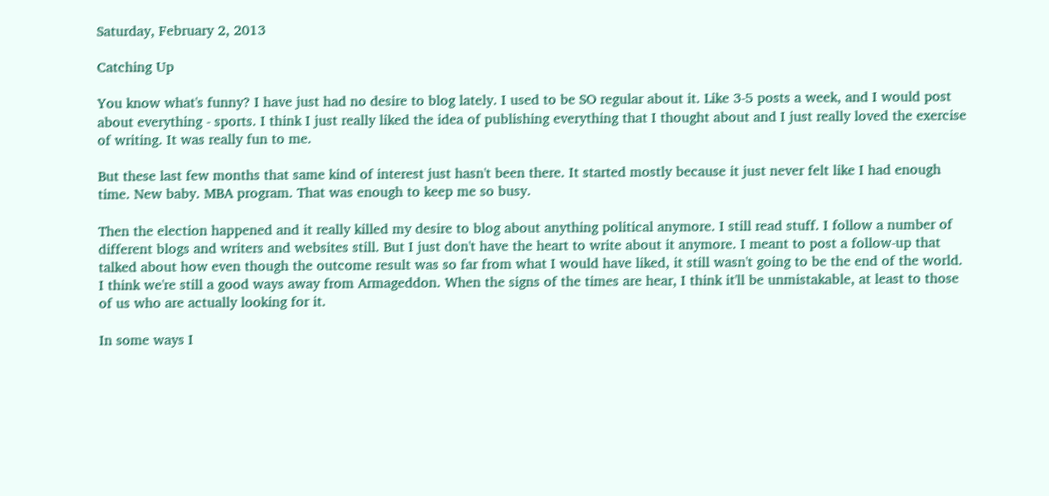Saturday, February 2, 2013

Catching Up

You know what's funny? I have just had no desire to blog lately. I used to be SO regular about it. Like 3-5 posts a week, and I would post about everything - sports. I think I just really liked the idea of publishing everything that I thought about and I just really loved the exercise of writing. It was really fun to me.

But these last few months that same kind of interest just hasn't been there. It started mostly because it just never felt like I had enough time. New baby. MBA program. That was enough to keep me so busy.

Then the election happened and it really killed my desire to blog about anything political anymore. I still read stuff. I follow a number of different blogs and writers and websites still. But I just don't have the heart to write about it anymore. I meant to post a follow-up that talked about how even though the outcome result was so far from what I would have liked, it still wasn't going to be the end of the world. I think we're still a good ways away from Armageddon. When the signs of the times are hear, I think it'll be unmistakable, at least to those of us who are actually looking for it.

In some ways I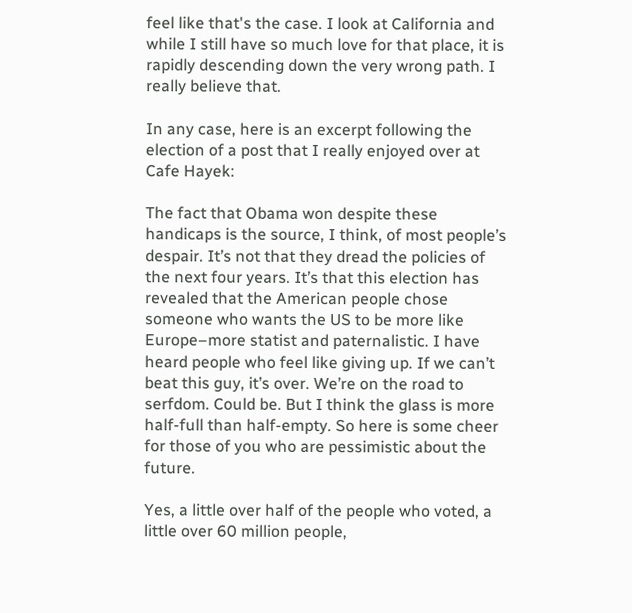feel like that's the case. I look at California and while I still have so much love for that place, it is rapidly descending down the very wrong path. I really believe that.

In any case, here is an excerpt following the election of a post that I really enjoyed over at Cafe Hayek:

The fact that Obama won despite these handicaps is the source, I think, of most people’s despair. It’s not that they dread the policies of the next four years. It’s that this election has revealed that the American people chose someone who wants the US to be more like Europe–more statist and paternalistic. I have heard people who feel like giving up. If we can’t beat this guy, it’s over. We’re on the road to serfdom. Could be. But I think the glass is more half-full than half-empty. So here is some cheer for those of you who are pessimistic about the future.

Yes, a little over half of the people who voted, a little over 60 million people,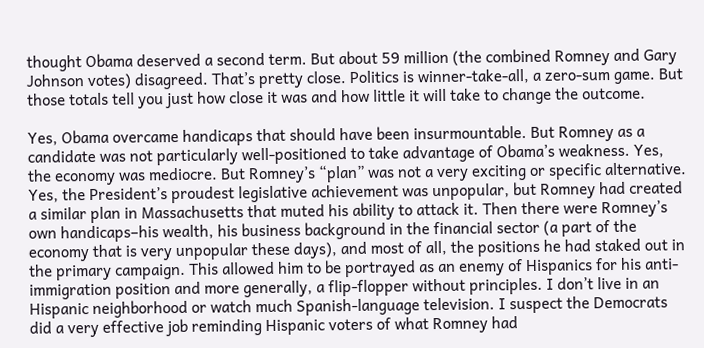thought Obama deserved a second term. But about 59 million (the combined Romney and Gary Johnson votes) disagreed. That’s pretty close. Politics is winner-take-all, a zero-sum game. But those totals tell you just how close it was and how little it will take to change the outcome.

Yes, Obama overcame handicaps that should have been insurmountable. But Romney as a candidate was not particularly well-positioned to take advantage of Obama’s weakness. Yes, the economy was mediocre. But Romney’s “plan” was not a very exciting or specific alternative. Yes, the President’s proudest legislative achievement was unpopular, but Romney had created a similar plan in Massachusetts that muted his ability to attack it. Then there were Romney’s own handicaps–his wealth, his business background in the financial sector (a part of the economy that is very unpopular these days), and most of all, the positions he had staked out in the primary campaign. This allowed him to be portrayed as an enemy of Hispanics for his anti-immigration position and more generally, a flip-flopper without principles. I don’t live in an Hispanic neighborhood or watch much Spanish-language television. I suspect the Democrats did a very effective job reminding Hispanic voters of what Romney had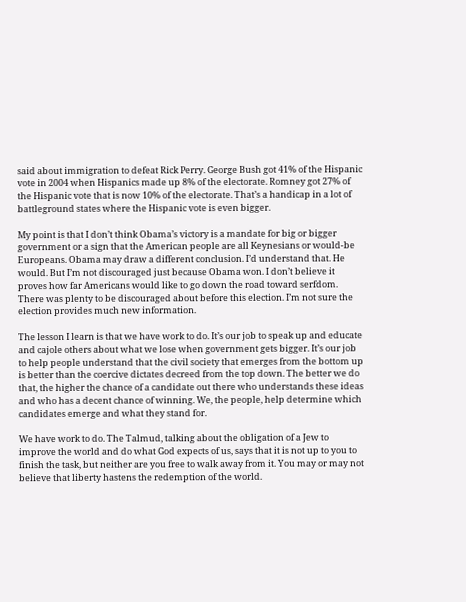said about immigration to defeat Rick Perry. George Bush got 41% of the Hispanic vote in 2004 when Hispanics made up 8% of the electorate. Romney got 27% of the Hispanic vote that is now 10% of the electorate. That’s a handicap in a lot of battleground states where the Hispanic vote is even bigger.

My point is that I don’t think Obama’s victory is a mandate for big or bigger government or a sign that the American people are all Keynesians or would-be Europeans. Obama may draw a different conclusion. I’d understand that. He would. But I’m not discouraged just because Obama won. I don’t believe it proves how far Americans would like to go down the road toward serfdom. There was plenty to be discouraged about before this election. I’m not sure the election provides much new information.

The lesson I learn is that we have work to do. It’s our job to speak up and educate and cajole others about what we lose when government gets bigger. It’s our job to help people understand that the civil society that emerges from the bottom up is better than the coercive dictates decreed from the top down. The better we do that, the higher the chance of a candidate out there who understands these ideas and who has a decent chance of winning. We, the people, help determine which candidates emerge and what they stand for.

We have work to do. The Talmud, talking about the obligation of a Jew to improve the world and do what God expects of us, says that it is not up to you to finish the task, but neither are you free to walk away from it. You may or may not believe that liberty hastens the redemption of the world.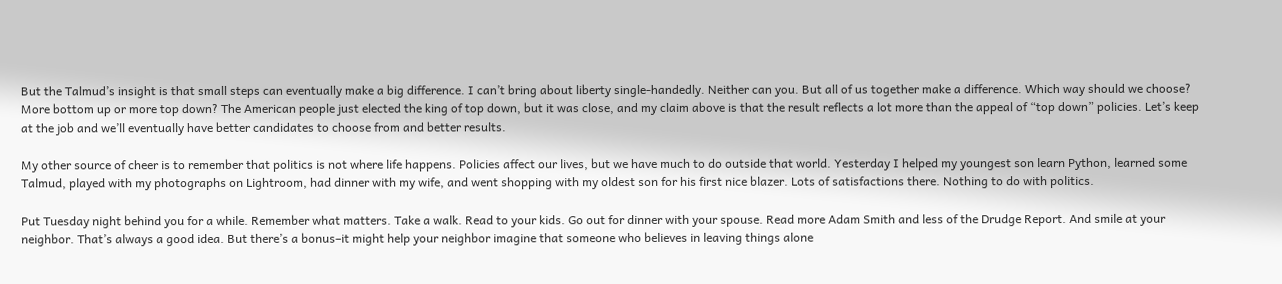But the Talmud’s insight is that small steps can eventually make a big difference. I can’t bring about liberty single-handedly. Neither can you. But all of us together make a difference. Which way should we choose? More bottom up or more top down? The American people just elected the king of top down, but it was close, and my claim above is that the result reflects a lot more than the appeal of “top down” policies. Let’s keep at the job and we’ll eventually have better candidates to choose from and better results.

My other source of cheer is to remember that politics is not where life happens. Policies affect our lives, but we have much to do outside that world. Yesterday I helped my youngest son learn Python, learned some Talmud, played with my photographs on Lightroom, had dinner with my wife, and went shopping with my oldest son for his first nice blazer. Lots of satisfactions there. Nothing to do with politics.

Put Tuesday night behind you for a while. Remember what matters. Take a walk. Read to your kids. Go out for dinner with your spouse. Read more Adam Smith and less of the Drudge Report. And smile at your neighbor. That’s always a good idea. But there’s a bonus–it might help your neighbor imagine that someone who believes in leaving things alone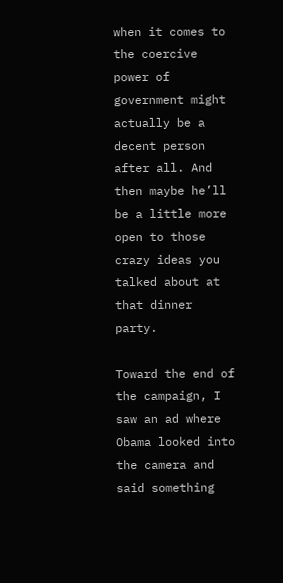when it comes to the coercive power of government might actually be a decent person after all. And then maybe he’ll be a little more open to those crazy ideas you talked about at that dinner party.

Toward the end of the campaign, I saw an ad where Obama looked into the camera and said something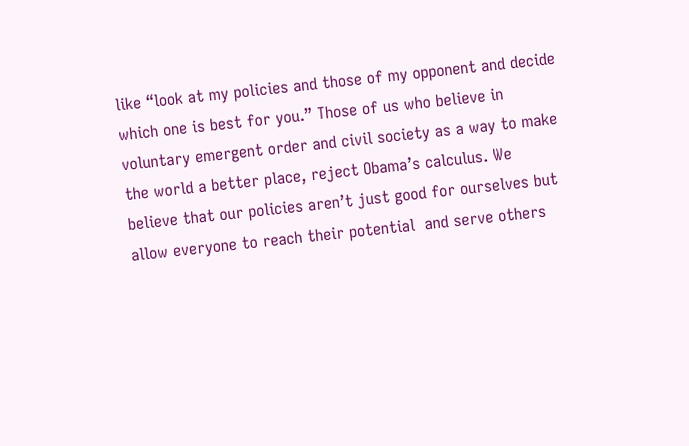like “look at my policies and those of my opponent and decide which one is best for you.” Those of us who believe in voluntary emergent order and civil society as a way to make the world a better place, reject Obama’s calculus. We believe that our policies aren’t just good for ourselves but allow everyone to reach their potential  and serve others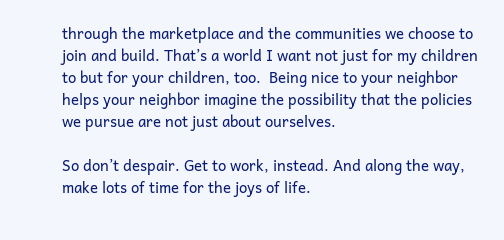through the marketplace and the communities we choose to join and build. That’s a world I want not just for my children to but for your children, too.  Being nice to your neighbor helps your neighbor imagine the possibility that the policies we pursue are not just about ourselves.

So don’t despair. Get to work, instead. And along the way, make lots of time for the joys of life.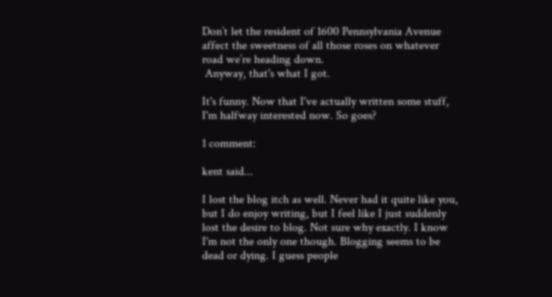Don’t let the resident of 1600 Pennsylvania Avenue affect the sweetness of all those roses on whatever road we’re heading down.
 Anyway, that's what I got.

It's funny. Now that I've actually written some stuff, I'm halfway interested now. So goes?

1 comment:

kent said...

I lost the blog itch as well. Never had it quite like you, but I do enjoy writing, but I feel like I just suddenly lost the desire to blog. Not sure why exactly. I know I'm not the only one though. Blogging seems to be dead or dying. I guess people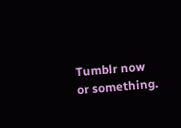Tumblr now or something.